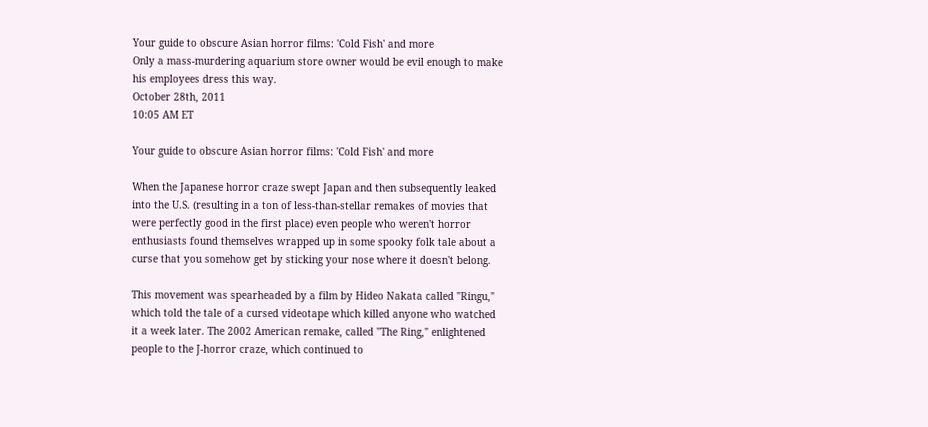Your guide to obscure Asian horror films: 'Cold Fish' and more
Only a mass-murdering aquarium store owner would be evil enough to make his employees dress this way.
October 28th, 2011
10:05 AM ET

Your guide to obscure Asian horror films: 'Cold Fish' and more

When the Japanese horror craze swept Japan and then subsequently leaked into the U.S. (resulting in a ton of less-than-stellar remakes of movies that were perfectly good in the first place) even people who weren't horror enthusiasts found themselves wrapped up in some spooky folk tale about a curse that you somehow get by sticking your nose where it doesn't belong.

This movement was spearheaded by a film by Hideo Nakata called "Ringu," which told the tale of a cursed videotape which killed anyone who watched it a week later. The 2002 American remake, called "The Ring," enlightened people to the J-horror craze, which continued to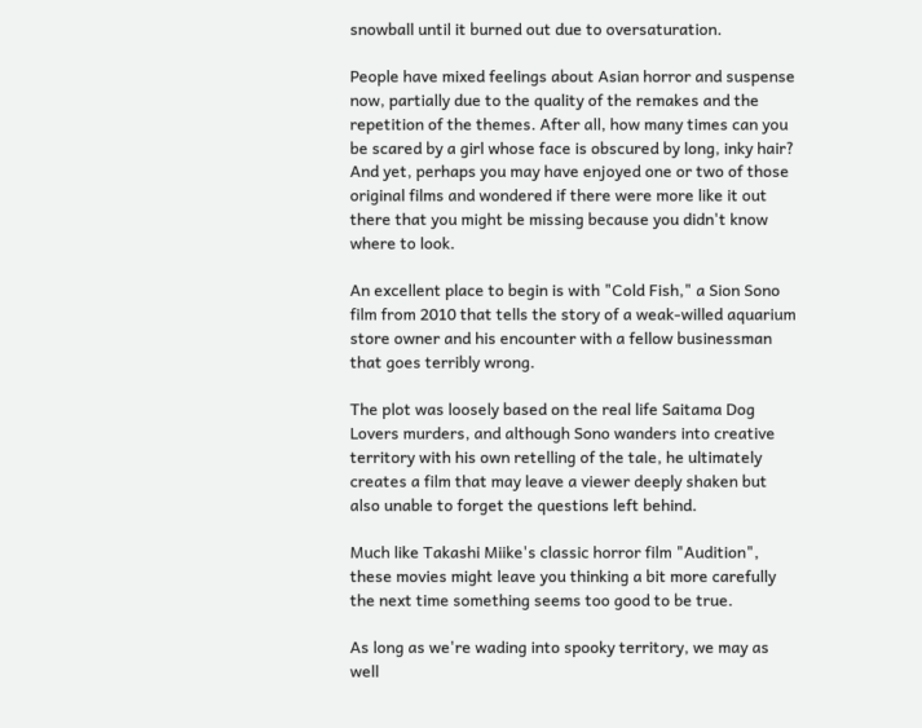snowball until it burned out due to oversaturation.

People have mixed feelings about Asian horror and suspense now, partially due to the quality of the remakes and the repetition of the themes. After all, how many times can you be scared by a girl whose face is obscured by long, inky hair? And yet, perhaps you may have enjoyed one or two of those original films and wondered if there were more like it out there that you might be missing because you didn't know where to look.

An excellent place to begin is with "Cold Fish," a Sion Sono film from 2010 that tells the story of a weak-willed aquarium store owner and his encounter with a fellow businessman that goes terribly wrong.

The plot was loosely based on the real life Saitama Dog Lovers murders, and although Sono wanders into creative territory with his own retelling of the tale, he ultimately creates a film that may leave a viewer deeply shaken but also unable to forget the questions left behind.

Much like Takashi Miike's classic horror film "Audition", these movies might leave you thinking a bit more carefully the next time something seems too good to be true.

As long as we're wading into spooky territory, we may as well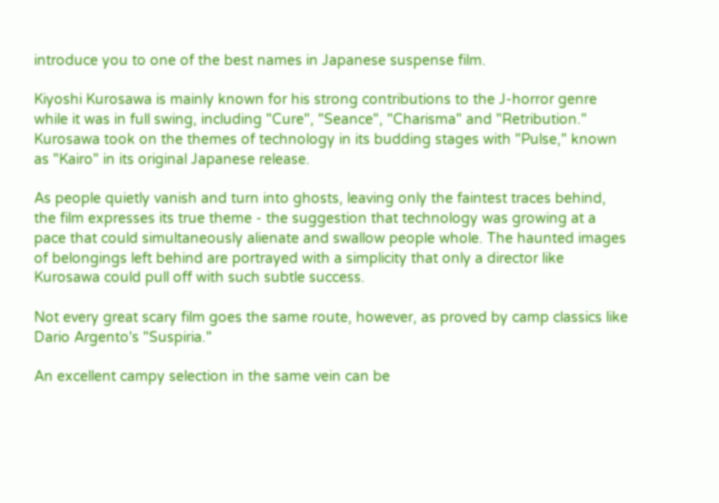introduce you to one of the best names in Japanese suspense film.

Kiyoshi Kurosawa is mainly known for his strong contributions to the J-horror genre while it was in full swing, including "Cure", "Seance", "Charisma" and "Retribution." Kurosawa took on the themes of technology in its budding stages with "Pulse," known as "Kairo" in its original Japanese release.

As people quietly vanish and turn into ghosts, leaving only the faintest traces behind, the film expresses its true theme - the suggestion that technology was growing at a pace that could simultaneously alienate and swallow people whole. The haunted images of belongings left behind are portrayed with a simplicity that only a director like Kurosawa could pull off with such subtle success.

Not every great scary film goes the same route, however, as proved by camp classics like Dario Argento's "Suspiria."

An excellent campy selection in the same vein can be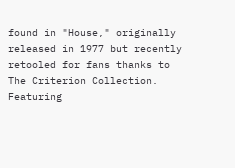found in "House," originally released in 1977 but recently retooled for fans thanks to The Criterion Collection. Featuring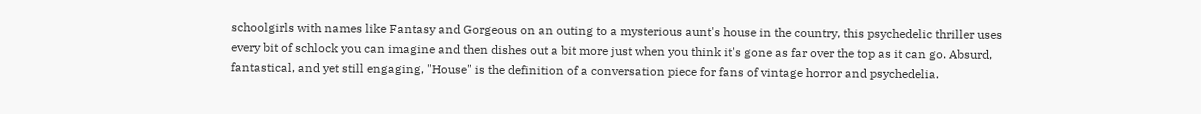schoolgirls with names like Fantasy and Gorgeous on an outing to a mysterious aunt's house in the country, this psychedelic thriller uses every bit of schlock you can imagine and then dishes out a bit more just when you think it's gone as far over the top as it can go. Absurd, fantastical, and yet still engaging, "House" is the definition of a conversation piece for fans of vintage horror and psychedelia.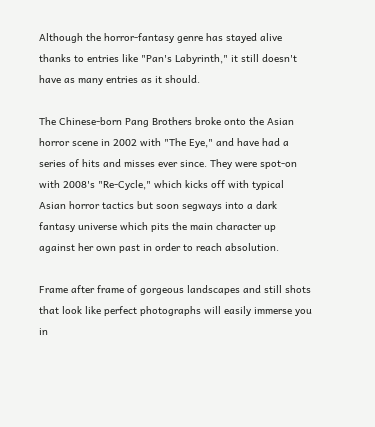Although the horror-fantasy genre has stayed alive thanks to entries like "Pan's Labyrinth," it still doesn't have as many entries as it should.

The Chinese-born Pang Brothers broke onto the Asian horror scene in 2002 with "The Eye," and have had a series of hits and misses ever since. They were spot-on with 2008's "Re-Cycle," which kicks off with typical Asian horror tactics but soon segways into a dark fantasy universe which pits the main character up against her own past in order to reach absolution.

Frame after frame of gorgeous landscapes and still shots that look like perfect photographs will easily immerse you in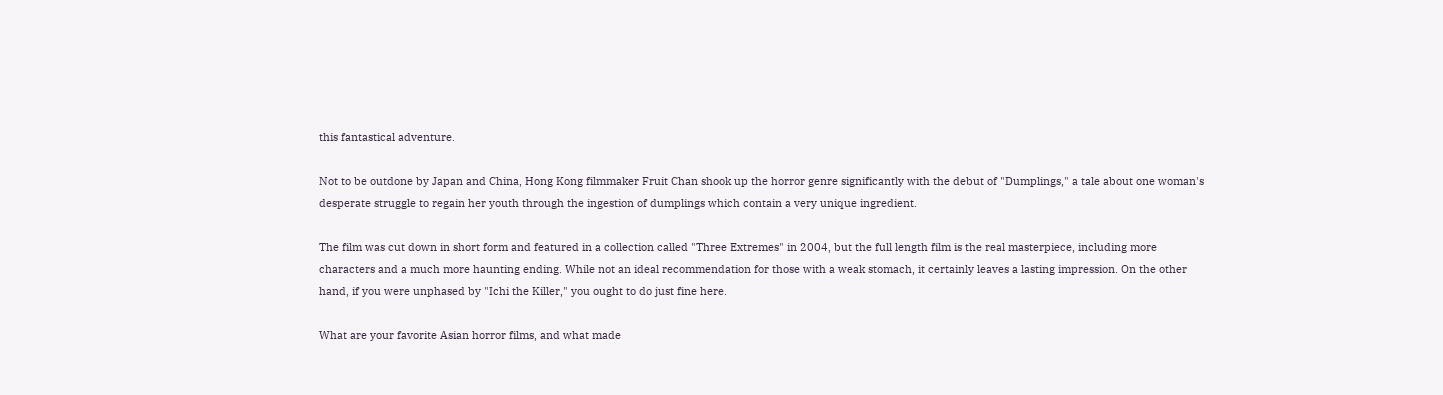this fantastical adventure.

Not to be outdone by Japan and China, Hong Kong filmmaker Fruit Chan shook up the horror genre significantly with the debut of "Dumplings," a tale about one woman's desperate struggle to regain her youth through the ingestion of dumplings which contain a very unique ingredient.

The film was cut down in short form and featured in a collection called "Three Extremes" in 2004, but the full length film is the real masterpiece, including more characters and a much more haunting ending. While not an ideal recommendation for those with a weak stomach, it certainly leaves a lasting impression. On the other hand, if you were unphased by "Ichi the Killer," you ought to do just fine here.

What are your favorite Asian horror films, and what made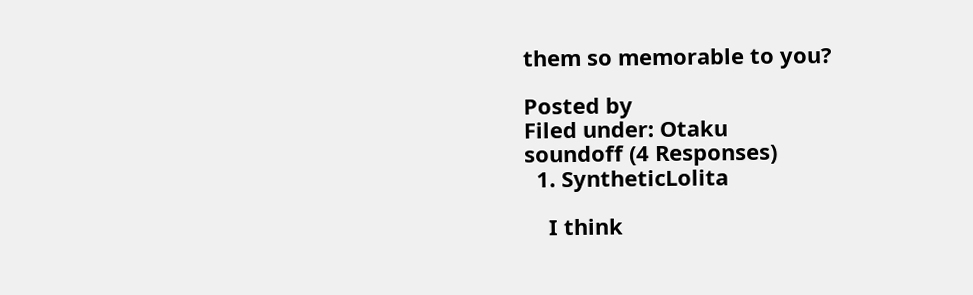them so memorable to you?

Posted by
Filed under: Otaku
soundoff (4 Responses)
  1. SyntheticLolita

    I think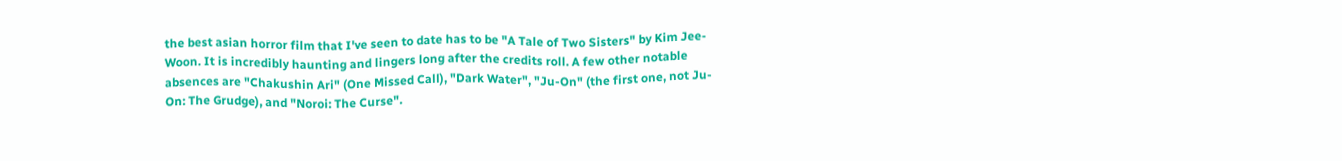the best asian horror film that I've seen to date has to be "A Tale of Two Sisters" by Kim Jee-Woon. It is incredibly haunting and lingers long after the credits roll. A few other notable absences are "Chakushin Ari" (One Missed Call), "Dark Water", "Ju-On" (the first one, not Ju-On: The Grudge), and "Noroi: The Curse".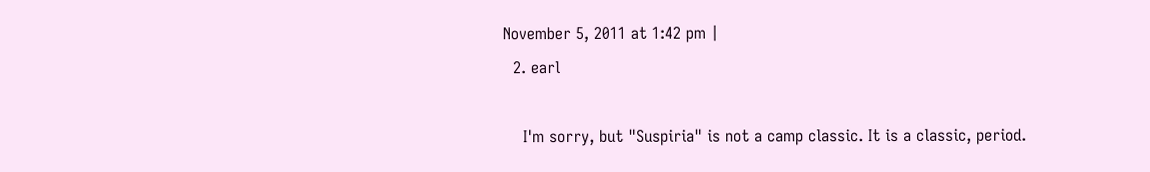November 5, 2011 at 1:42 pm |
  2. earl

    I'm sorry, but "Suspiria" is not a camp classic. It is a classic, period.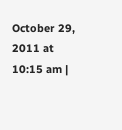October 29, 2011 at 10:15 am |